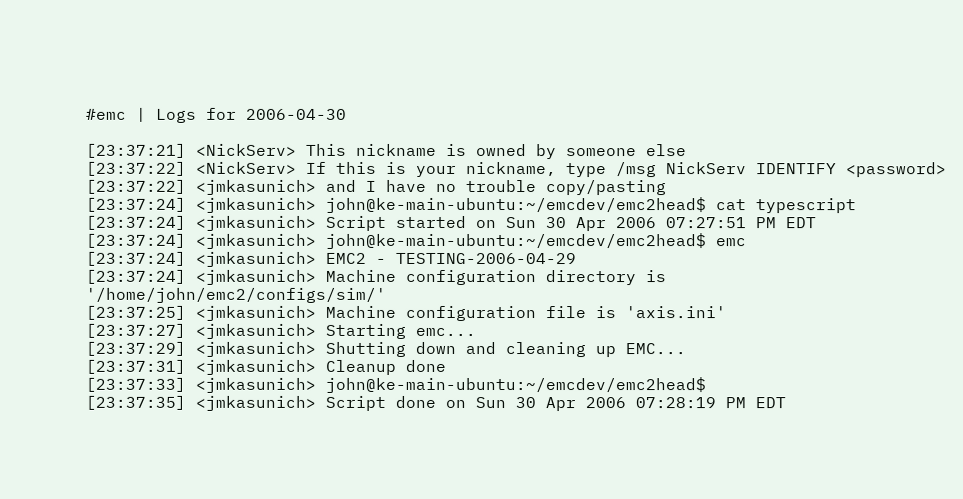#emc | Logs for 2006-04-30

[23:37:21] <NickServ> This nickname is owned by someone else
[23:37:22] <NickServ> If this is your nickname, type /msg NickServ IDENTIFY <password>
[23:37:22] <jmkasunich> and I have no trouble copy/pasting
[23:37:24] <jmkasunich> john@ke-main-ubuntu:~/emcdev/emc2head$ cat typescript
[23:37:24] <jmkasunich> Script started on Sun 30 Apr 2006 07:27:51 PM EDT
[23:37:24] <jmkasunich> john@ke-main-ubuntu:~/emcdev/emc2head$ emc
[23:37:24] <jmkasunich> EMC2 - TESTING-2006-04-29
[23:37:24] <jmkasunich> Machine configuration directory is '/home/john/emc2/configs/sim/'
[23:37:25] <jmkasunich> Machine configuration file is 'axis.ini'
[23:37:27] <jmkasunich> Starting emc...
[23:37:29] <jmkasunich> Shutting down and cleaning up EMC...
[23:37:31] <jmkasunich> Cleanup done
[23:37:33] <jmkasunich> john@ke-main-ubuntu:~/emcdev/emc2head$
[23:37:35] <jmkasunich> Script done on Sun 30 Apr 2006 07:28:19 PM EDT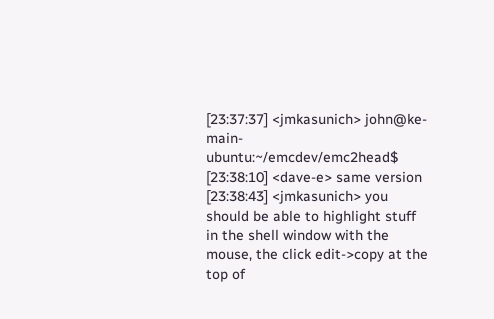[23:37:37] <jmkasunich> john@ke-main-ubuntu:~/emcdev/emc2head$
[23:38:10] <dave-e> same version
[23:38:43] <jmkasunich> you should be able to highlight stuff in the shell window with the mouse, the click edit->copy at the top of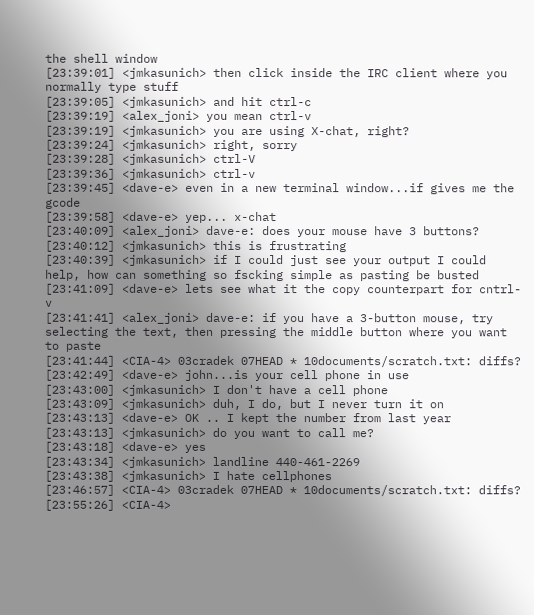the shell window
[23:39:01] <jmkasunich> then click inside the IRC client where you normally type stuff
[23:39:05] <jmkasunich> and hit ctrl-c
[23:39:19] <alex_joni> you mean ctrl-v
[23:39:19] <jmkasunich> you are using X-chat, right?
[23:39:24] <jmkasunich> right, sorry
[23:39:28] <jmkasunich> ctrl-V
[23:39:36] <jmkasunich> ctrl-v
[23:39:45] <dave-e> even in a new terminal window...if gives me the gcode
[23:39:58] <dave-e> yep... x-chat
[23:40:09] <alex_joni> dave-e: does your mouse have 3 buttons?
[23:40:12] <jmkasunich> this is frustrating
[23:40:39] <jmkasunich> if I could just see your output I could help, how can something so fscking simple as pasting be busted
[23:41:09] <dave-e> lets see what it the copy counterpart for cntrl-v
[23:41:41] <alex_joni> dave-e: if you have a 3-button mouse, try selecting the text, then pressing the middle button where you want to paste
[23:41:44] <CIA-4> 03cradek 07HEAD * 10documents/scratch.txt: diffs?
[23:42:49] <dave-e> john...is your cell phone in use
[23:43:00] <jmkasunich> I don't have a cell phone
[23:43:09] <jmkasunich> duh, I do, but I never turn it on
[23:43:13] <dave-e> OK .. I kept the number from last year
[23:43:13] <jmkasunich> do you want to call me?
[23:43:18] <dave-e> yes
[23:43:34] <jmkasunich> landline 440-461-2269
[23:43:38] <jmkasunich> I hate cellphones
[23:46:57] <CIA-4> 03cradek 07HEAD * 10documents/scratch.txt: diffs?
[23:55:26] <CIA-4>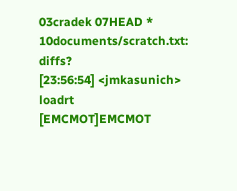03cradek 07HEAD * 10documents/scratch.txt: diffs?
[23:56:54] <jmkasunich> loadrt [EMCMOT]EMCMOT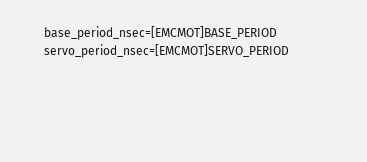base_period_nsec=[EMCMOT]BASE_PERIOD servo_period_nsec=[EMCMOT]SERVO_PERIOD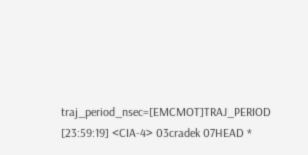traj_period_nsec=[EMCMOT]TRAJ_PERIOD
[23:59:19] <CIA-4> 03cradek 07HEAD *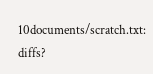10documents/scratch.txt: diffs?